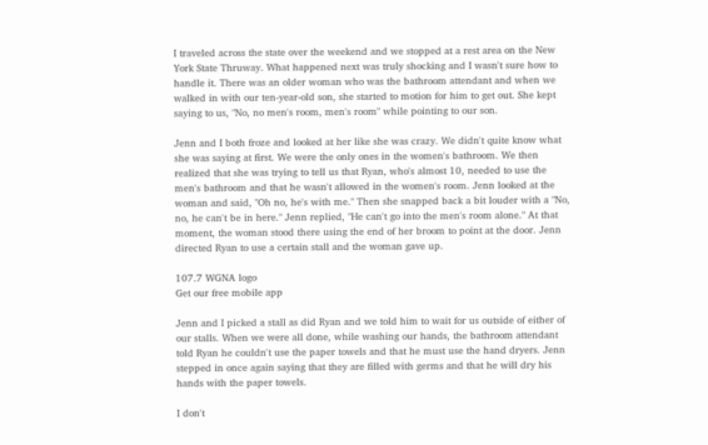I traveled across the state over the weekend and we stopped at a rest area on the New York State Thruway. What happened next was truly shocking and I wasn't sure how to handle it. There was an older woman who was the bathroom attendant and when we walked in with our ten-year-old son, she started to motion for him to get out. She kept saying to us, "No, no men's room, men's room" while pointing to our son.

Jenn and I both froze and looked at her like she was crazy. We didn't quite know what she was saying at first. We were the only ones in the women's bathroom. We then realized that she was trying to tell us that Ryan, who's almost 10, needed to use the men's bathroom and that he wasn't allowed in the women's room. Jenn looked at the woman and said, "Oh no, he's with me." Then she snapped back a bit louder with a "No, no, he can't be in here." Jenn replied, "He can't go into the men's room alone." At that moment, the woman stood there using the end of her broom to point at the door. Jenn directed Ryan to use a certain stall and the woman gave up.

107.7 WGNA logo
Get our free mobile app

Jenn and I picked a stall as did Ryan and we told him to wait for us outside of either of our stalls. When we were all done, while washing our hands, the bathroom attendant told Ryan he couldn't use the paper towels and that he must use the hand dryers. Jenn stepped in once again saying that they are filled with germs and that he will dry his hands with the paper towels.

I don't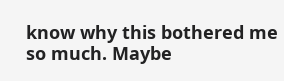know why this bothered me so much. Maybe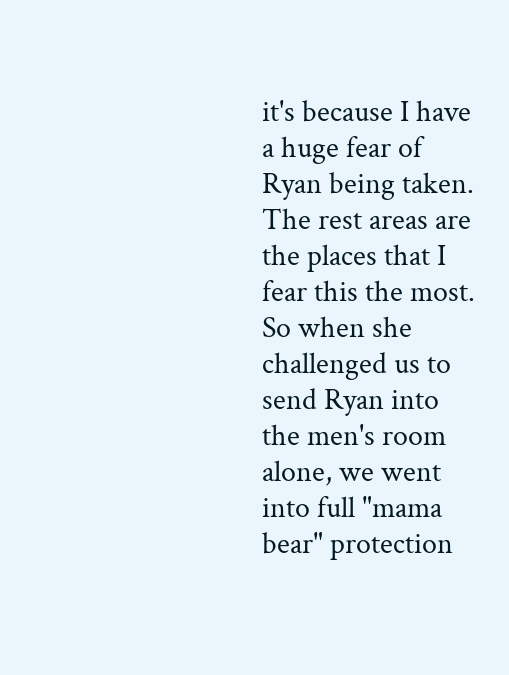it's because I have a huge fear of Ryan being taken. The rest areas are the places that I fear this the most. So when she challenged us to send Ryan into the men's room alone, we went into full "mama bear" protection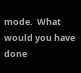mode.  What would you have done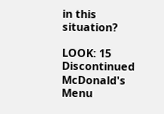in this situation?

LOOK: 15 Discontinued McDonald's Menu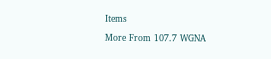Items

More From 107.7 WGNA